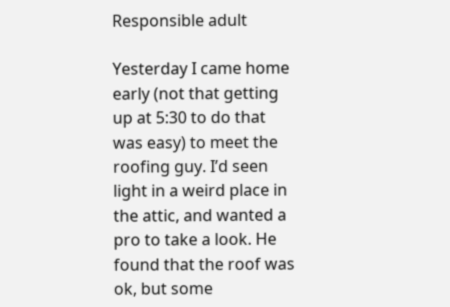Responsible adult

Yesterday I came home early (not that getting up at 5:30 to do that was easy) to meet the roofing guy. I’d seen light in a weird place in the attic, and wanted a pro to take a look. He found that the roof was ok, but some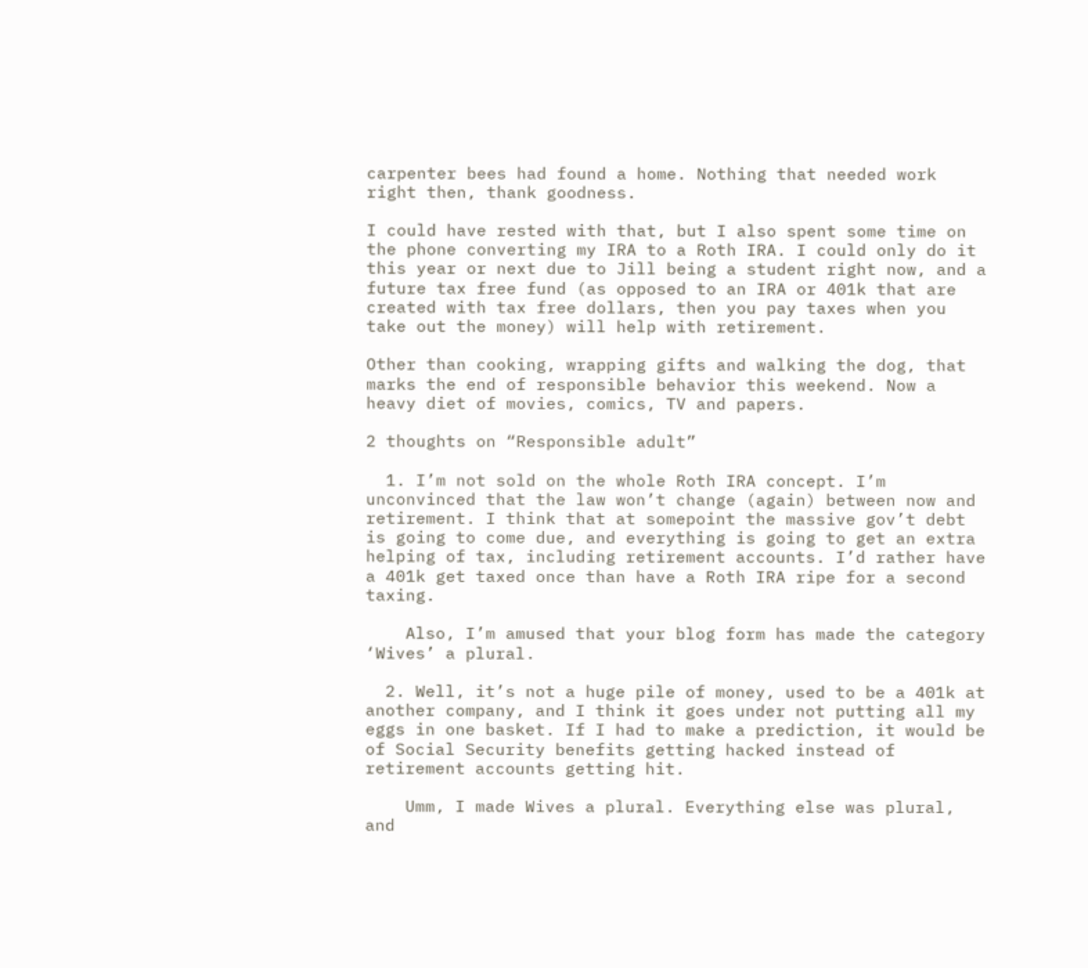carpenter bees had found a home. Nothing that needed work right then, thank goodness.

I could have rested with that, but I also spent some time on the phone converting my IRA to a Roth IRA. I could only do it this year or next due to Jill being a student right now, and a future tax free fund (as opposed to an IRA or 401k that are created with tax free dollars, then you pay taxes when you take out the money) will help with retirement.

Other than cooking, wrapping gifts and walking the dog, that marks the end of responsible behavior this weekend. Now a heavy diet of movies, comics, TV and papers.

2 thoughts on “Responsible adult”

  1. I’m not sold on the whole Roth IRA concept. I’m unconvinced that the law won’t change (again) between now and retirement. I think that at somepoint the massive gov’t debt is going to come due, and everything is going to get an extra helping of tax, including retirement accounts. I’d rather have a 401k get taxed once than have a Roth IRA ripe for a second taxing.

    Also, I’m amused that your blog form has made the category ‘Wives’ a plural.

  2. Well, it’s not a huge pile of money, used to be a 401k at another company, and I think it goes under not putting all my eggs in one basket. If I had to make a prediction, it would be of Social Security benefits getting hacked instead of retirement accounts getting hit.

    Umm, I made Wives a plural. Everything else was plural, and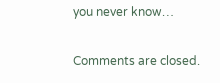you never know…

Comments are closed.